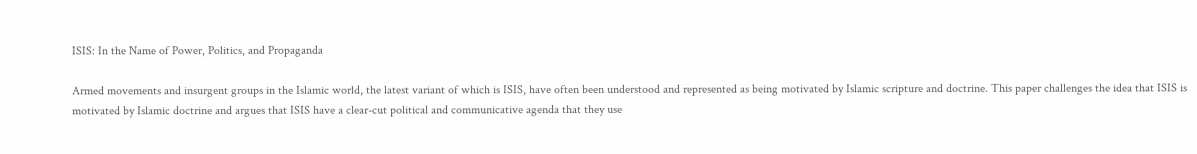ISIS: In the Name of Power, Politics, and Propaganda

Armed movements and insurgent groups in the Islamic world, the latest variant of which is ISIS, have often been understood and represented as being motivated by Islamic scripture and doctrine. This paper challenges the idea that ISIS is motivated by Islamic doctrine and argues that ISIS have a clear-cut political and communicative agenda that they use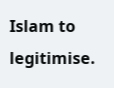Islam to legitimise.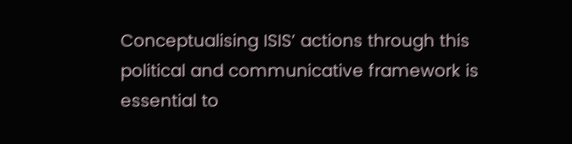Conceptualising ISIS’ actions through this political and communicative framework is essential to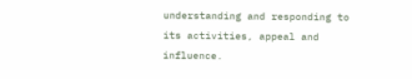understanding and responding to its activities, appeal and influence.